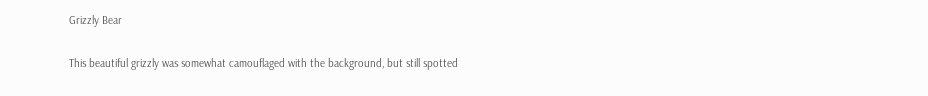Grizzly Bear

This beautiful grizzly was somewhat camouflaged with the background, but still spotted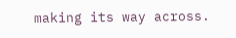making its way across.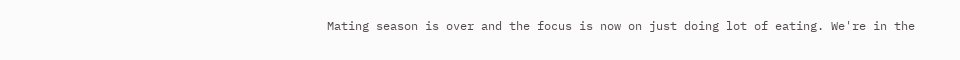Mating season is over and the focus is now on just doing lot of eating. We're in the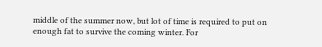middle of the summer now, but lot of time is required to put on enough fat to survive the coming winter. For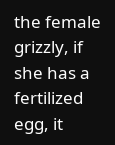the female grizzly, if she has a fertilized egg, it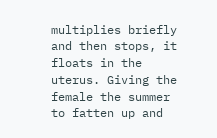multiplies briefly and then stops, it floats in the uterus. Giving the female the summer to fatten up and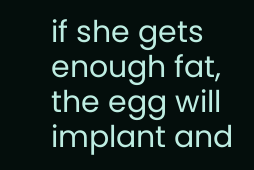if she gets enough fat, the egg will implant and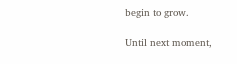begin to grow.

Until next moment,